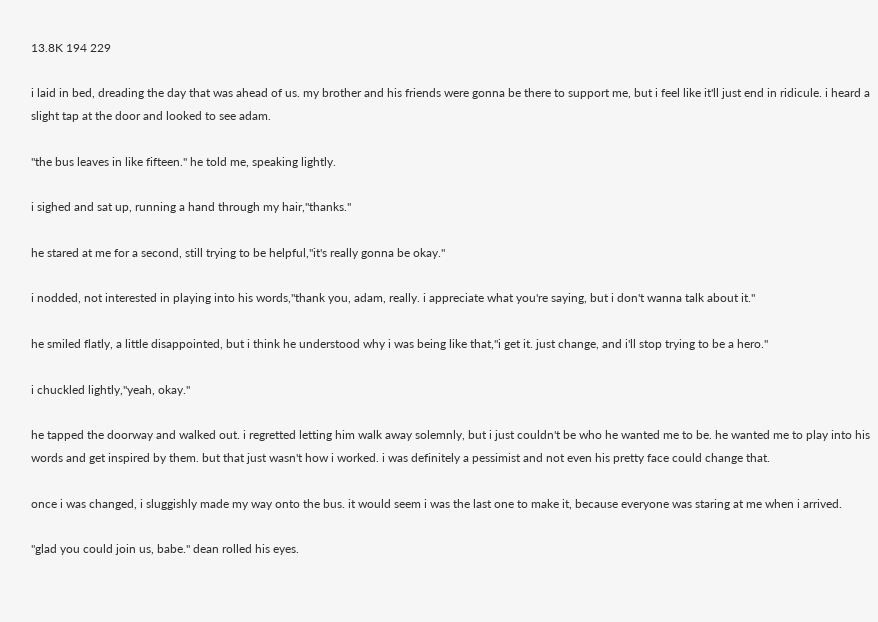13.8K 194 229

i laid in bed, dreading the day that was ahead of us. my brother and his friends were gonna be there to support me, but i feel like it'll just end in ridicule. i heard a slight tap at the door and looked to see adam.

"the bus leaves in like fifteen." he told me, speaking lightly.

i sighed and sat up, running a hand through my hair,"thanks."

he stared at me for a second, still trying to be helpful,"it's really gonna be okay."

i nodded, not interested in playing into his words,"thank you, adam, really. i appreciate what you're saying, but i don't wanna talk about it."

he smiled flatly, a little disappointed, but i think he understood why i was being like that,"i get it. just change, and i'll stop trying to be a hero."

i chuckled lightly,"yeah, okay."

he tapped the doorway and walked out. i regretted letting him walk away solemnly, but i just couldn't be who he wanted me to be. he wanted me to play into his words and get inspired by them. but that just wasn't how i worked. i was definitely a pessimist and not even his pretty face could change that.

once i was changed, i sluggishly made my way onto the bus. it would seem i was the last one to make it, because everyone was staring at me when i arrived.

"glad you could join us, babe." dean rolled his eyes.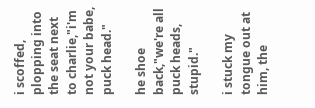i scoffed, plopping into the seat next to charlie,"i'm not your babe, puck head."

he shoe back,"we're all puck heads, stupid."

i stuck my tongue out at him, the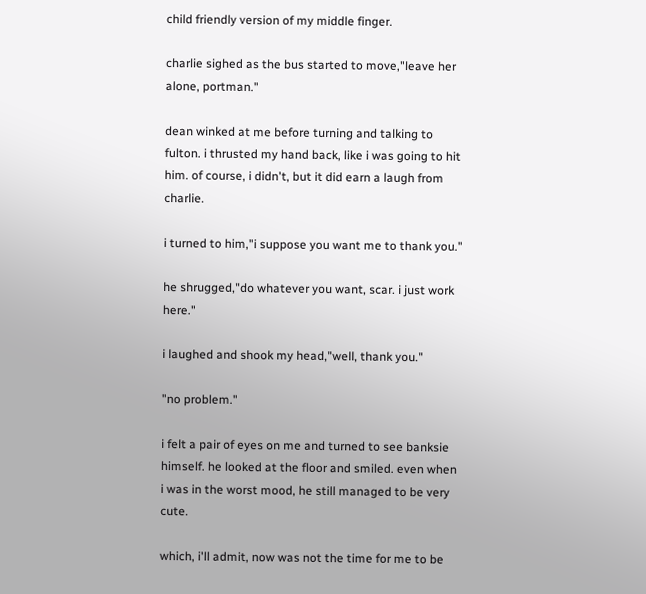child friendly version of my middle finger.

charlie sighed as the bus started to move,"leave her alone, portman."

dean winked at me before turning and talking to fulton. i thrusted my hand back, like i was going to hit him. of course, i didn't, but it did earn a laugh from charlie.

i turned to him,"i suppose you want me to thank you."

he shrugged,"do whatever you want, scar. i just work here."

i laughed and shook my head,"well, thank you."

"no problem."

i felt a pair of eyes on me and turned to see banksie himself. he looked at the floor and smiled. even when i was in the worst mood, he still managed to be very cute.

which, i'll admit, now was not the time for me to be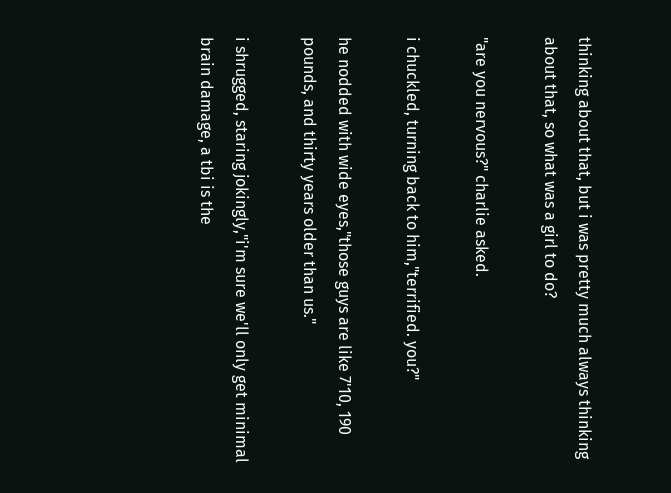thinking about that, but i was pretty much always thinking about that, so what was a girl to do?

"are you nervous?" charlie asked.

i chuckled, turning back to him,"terrified. you?"

he nodded with wide eyes,"those guys are like 7'10, 190 pounds, and thirty years older than us."

i shrugged, staring jokingly,"i'm sure we'll only get minimal brain damage, a tbi is the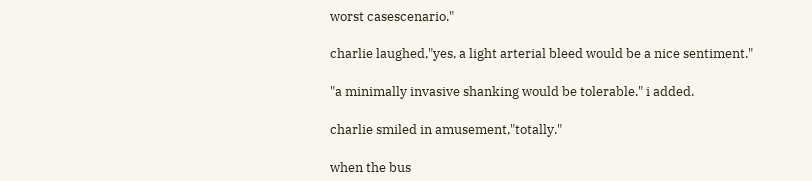worst casescenario."

charlie laughed,"yes, a light arterial bleed would be a nice sentiment."

"a minimally invasive shanking would be tolerable." i added.

charlie smiled in amusement,"totally."

when the bus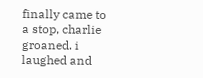finally came to a stop, charlie groaned. i laughed and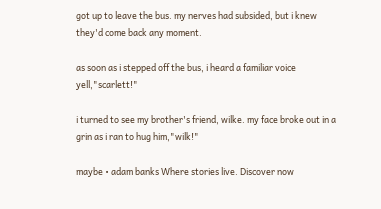got up to leave the bus. my nerves had subsided, but i knew they'd come back any moment.

as soon as i stepped off the bus, i heard a familiar voice yell,"scarlett!"

i turned to see my brother's friend, wilke. my face broke out in a grin as i ran to hug him,"wilk!"

maybe • adam banks Where stories live. Discover now